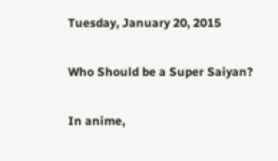Tuesday, January 20, 2015

Who Should be a Super Saiyan?

In anime,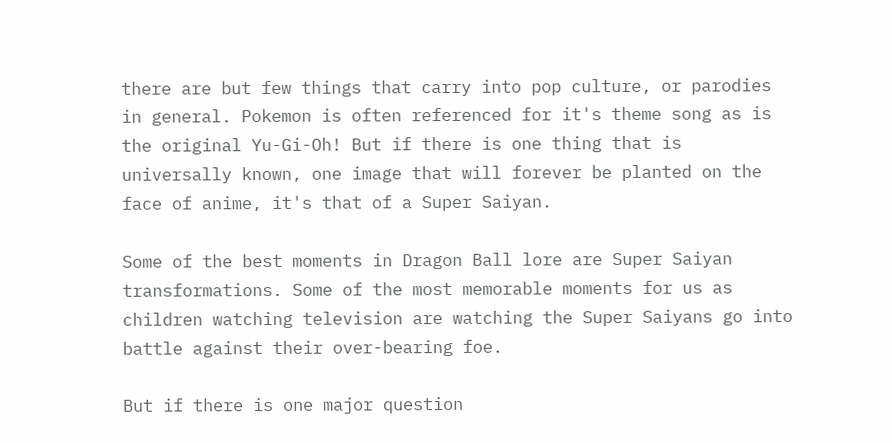there are but few things that carry into pop culture, or parodies in general. Pokemon is often referenced for it's theme song as is the original Yu-Gi-Oh! But if there is one thing that is universally known, one image that will forever be planted on the face of anime, it's that of a Super Saiyan.

Some of the best moments in Dragon Ball lore are Super Saiyan transformations. Some of the most memorable moments for us as children watching television are watching the Super Saiyans go into battle against their over-bearing foe.

But if there is one major question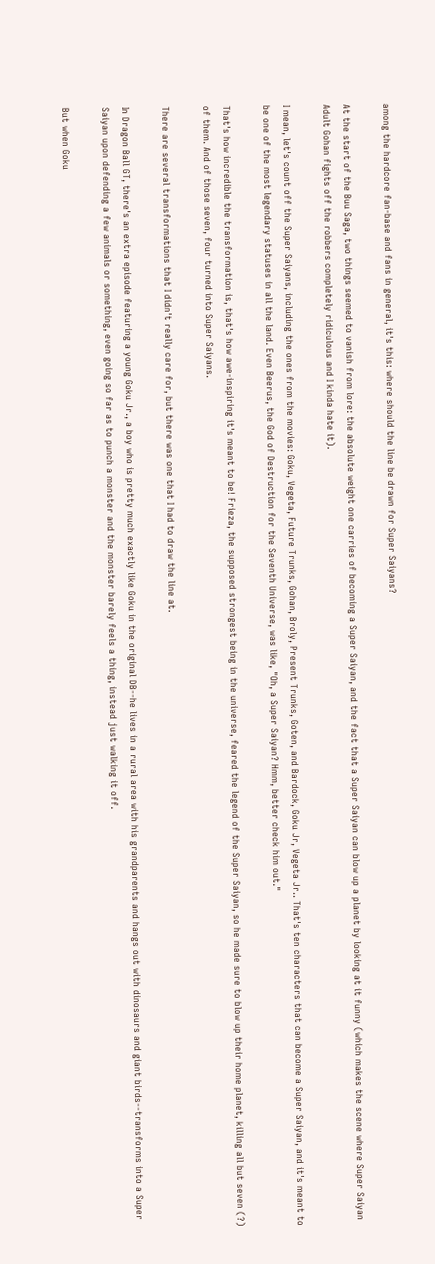among the hardcore fan-base and fans in general, it's this: where should the line be drawn for Super Saiyans?

At the start of the Buu Saga, two things seemed to vanish from lore: the absolute weight one carries of becoming a Super Saiyan, and the fact that a Super Saiyan can blow up a planet by looking at it funny (which makes the scene where Super Saiyan Adult Gohan fights off the robbers completely ridiculous and I kinda hate it).

I mean, let's count off the Super Saiyans, including the ones from the movies: Goku, Vegeta, Future Trunks, Gohan, Broly, Present Trunks, Goten, and Bardock, Goku Jr, Vegeta Jr.. That's ten characters that can become a Super Saiyan, and it's meant to be one of the most legendary statuses in all the land. Even Beerus, the God of Destruction for the Seventh Universe, was like, "Oh, a Super Saiyan? Hmm, better check him out."

That's how incredible the transformation is, that's how awe-inspiring it's meant to be! Frieza, the supposed strongest being in the universe, feared the legend of the Super Saiyan, so he made sure to blow up their home planet, killing all but seven (?) of them. And of those seven, four turned into Super Saiyans.

There are several transformations that I didn't really care for, but there was one that I had to draw the line at.

In Dragon Ball GT, there's an extra episode featuring a young Goku Jr., a boy who is pretty much exactly like Goku in the original DB--he lives in a rural area with his grandparents and hangs out with dinosaurs and giant birds--transforms into a Super Saiyan upon defending a few animals or something, even going so far as to punch a monster and the monster barely feels a thing, instead just walking it off.

But when Goku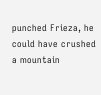punched Frieza, he could have crushed a mountain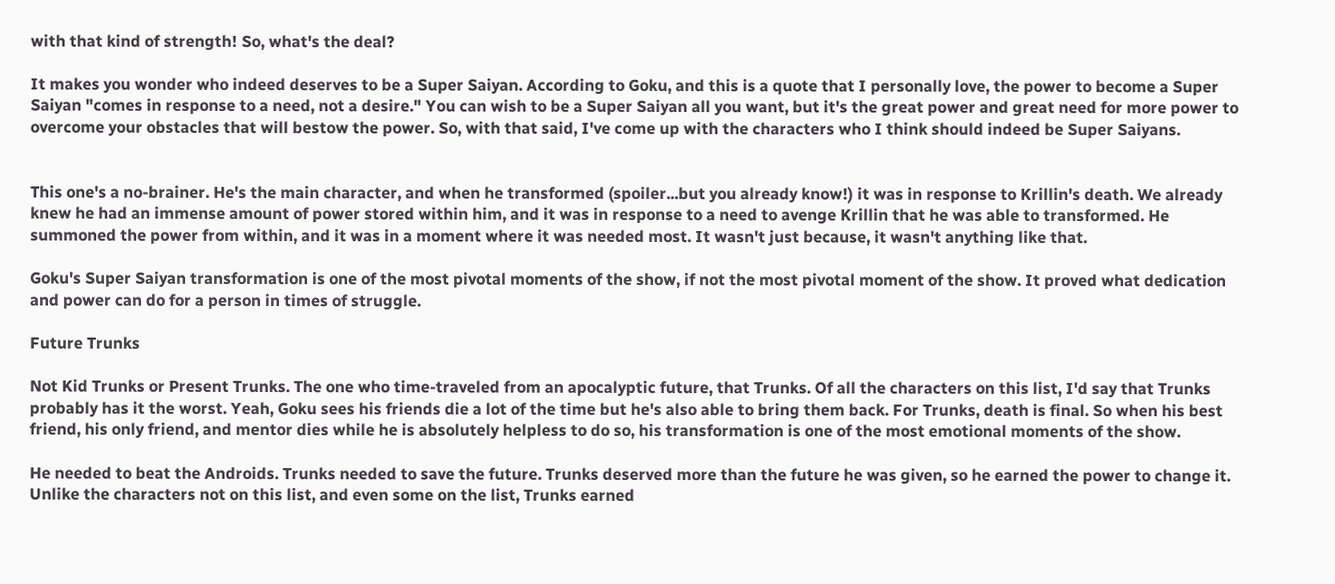with that kind of strength! So, what's the deal?

It makes you wonder who indeed deserves to be a Super Saiyan. According to Goku, and this is a quote that I personally love, the power to become a Super Saiyan "comes in response to a need, not a desire." You can wish to be a Super Saiyan all you want, but it's the great power and great need for more power to overcome your obstacles that will bestow the power. So, with that said, I've come up with the characters who I think should indeed be Super Saiyans.


This one's a no-brainer. He's the main character, and when he transformed (spoiler...but you already know!) it was in response to Krillin's death. We already knew he had an immense amount of power stored within him, and it was in response to a need to avenge Krillin that he was able to transformed. He summoned the power from within, and it was in a moment where it was needed most. It wasn't just because, it wasn't anything like that.

Goku's Super Saiyan transformation is one of the most pivotal moments of the show, if not the most pivotal moment of the show. It proved what dedication and power can do for a person in times of struggle.

Future Trunks

Not Kid Trunks or Present Trunks. The one who time-traveled from an apocalyptic future, that Trunks. Of all the characters on this list, I'd say that Trunks probably has it the worst. Yeah, Goku sees his friends die a lot of the time but he's also able to bring them back. For Trunks, death is final. So when his best friend, his only friend, and mentor dies while he is absolutely helpless to do so, his transformation is one of the most emotional moments of the show.

He needed to beat the Androids. Trunks needed to save the future. Trunks deserved more than the future he was given, so he earned the power to change it. Unlike the characters not on this list, and even some on the list, Trunks earned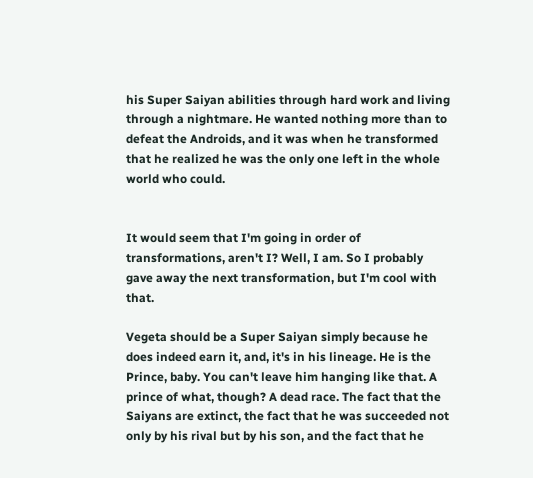his Super Saiyan abilities through hard work and living through a nightmare. He wanted nothing more than to defeat the Androids, and it was when he transformed that he realized he was the only one left in the whole world who could.


It would seem that I'm going in order of transformations, aren't I? Well, I am. So I probably gave away the next transformation, but I'm cool with that.

Vegeta should be a Super Saiyan simply because he does indeed earn it, and, it's in his lineage. He is the Prince, baby. You can't leave him hanging like that. A prince of what, though? A dead race. The fact that the Saiyans are extinct, the fact that he was succeeded not only by his rival but by his son, and the fact that he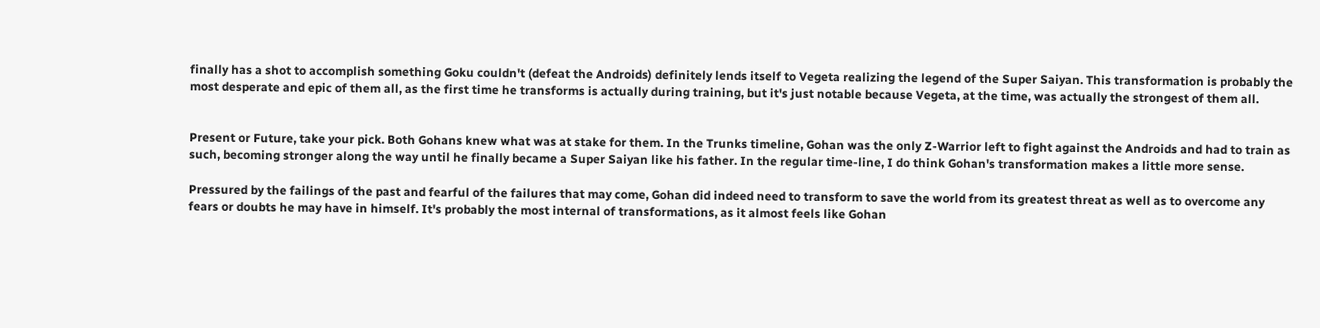finally has a shot to accomplish something Goku couldn't (defeat the Androids) definitely lends itself to Vegeta realizing the legend of the Super Saiyan. This transformation is probably the most desperate and epic of them all, as the first time he transforms is actually during training, but it's just notable because Vegeta, at the time, was actually the strongest of them all.


Present or Future, take your pick. Both Gohans knew what was at stake for them. In the Trunks timeline, Gohan was the only Z-Warrior left to fight against the Androids and had to train as such, becoming stronger along the way until he finally became a Super Saiyan like his father. In the regular time-line, I do think Gohan's transformation makes a little more sense.

Pressured by the failings of the past and fearful of the failures that may come, Gohan did indeed need to transform to save the world from its greatest threat as well as to overcome any fears or doubts he may have in himself. It's probably the most internal of transformations, as it almost feels like Gohan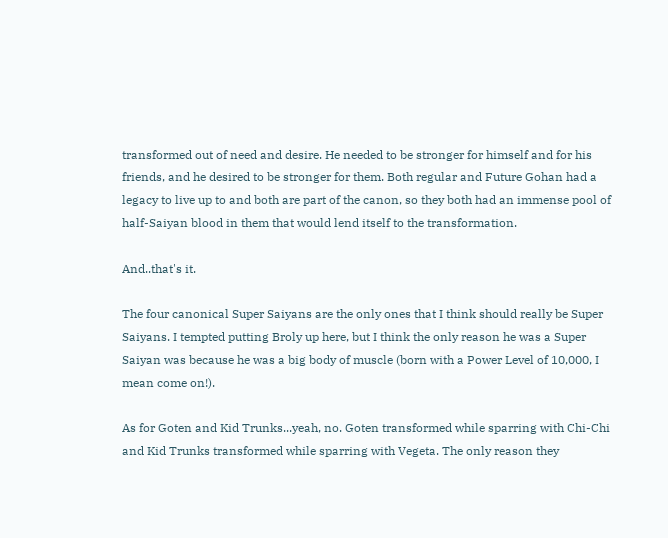transformed out of need and desire. He needed to be stronger for himself and for his friends, and he desired to be stronger for them. Both regular and Future Gohan had a legacy to live up to and both are part of the canon, so they both had an immense pool of half-Saiyan blood in them that would lend itself to the transformation.

And..that's it.

The four canonical Super Saiyans are the only ones that I think should really be Super Saiyans. I tempted putting Broly up here, but I think the only reason he was a Super Saiyan was because he was a big body of muscle (born with a Power Level of 10,000, I mean come on!).

As for Goten and Kid Trunks...yeah, no. Goten transformed while sparring with Chi-Chi and Kid Trunks transformed while sparring with Vegeta. The only reason they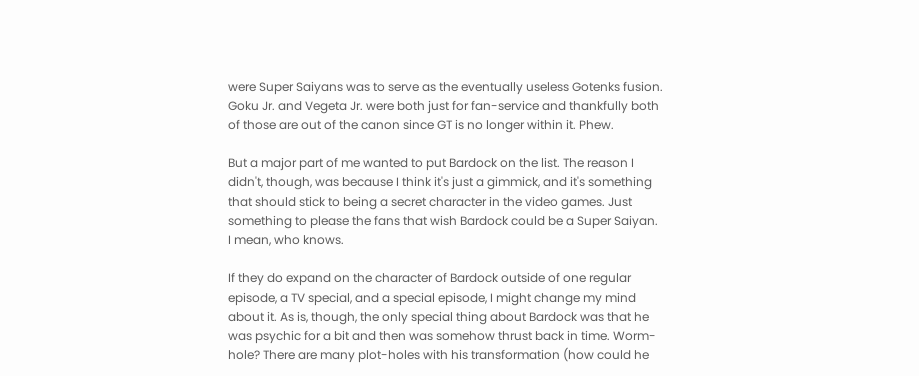were Super Saiyans was to serve as the eventually useless Gotenks fusion. Goku Jr. and Vegeta Jr. were both just for fan-service and thankfully both of those are out of the canon since GT is no longer within it. Phew.

But a major part of me wanted to put Bardock on the list. The reason I didn't, though, was because I think it's just a gimmick, and it's something that should stick to being a secret character in the video games. Just something to please the fans that wish Bardock could be a Super Saiyan. I mean, who knows.

If they do expand on the character of Bardock outside of one regular episode, a TV special, and a special episode, I might change my mind about it. As is, though, the only special thing about Bardock was that he was psychic for a bit and then was somehow thrust back in time. Worm-hole? There are many plot-holes with his transformation (how could he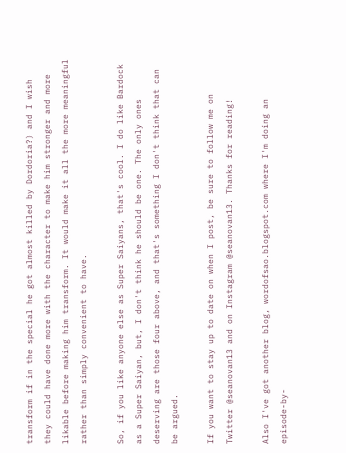transform if in the special he got almost killed by Dordoria?) and I wish they could have done more with the character to make him stronger and more likable before making him transform. It would make it all the more meaningful rather than simply convenient to have.

So, if you like anyone else as Super Saiyans, that's cool. I do like Bardock as a Super Saiyan, but, I don't think he should be one. The only ones deserving are those four above, and that's something I don't think that can be argued.

If you want to stay up to date on when I post, be sure to follow me on Twitter @seanovan13 and on Instagram @seanovan13. Thanks for reading!

Also I've got another blog, wordofsao.blogspot.com where I'm doing an episode-by-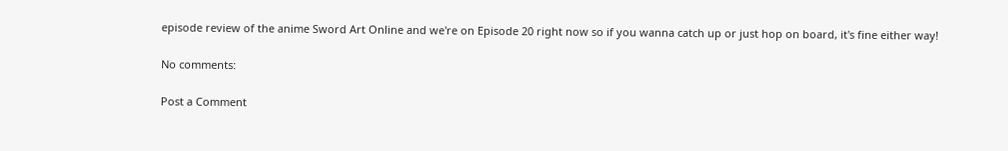episode review of the anime Sword Art Online and we're on Episode 20 right now so if you wanna catch up or just hop on board, it's fine either way!

No comments:

Post a Comment